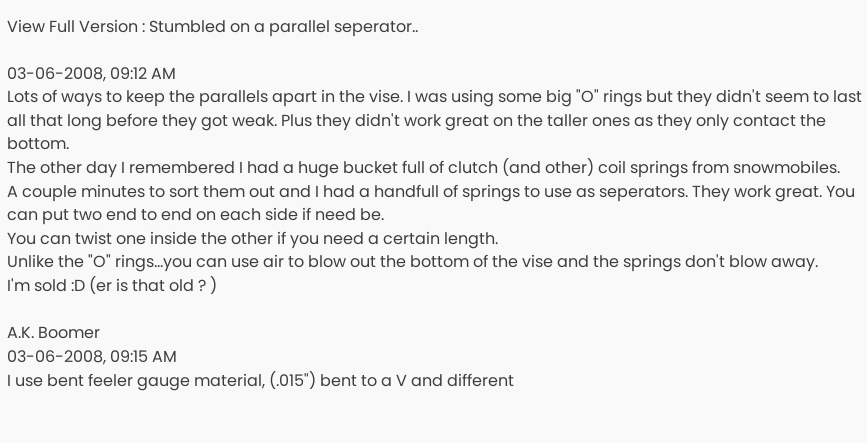View Full Version : Stumbled on a parallel seperator..

03-06-2008, 09:12 AM
Lots of ways to keep the parallels apart in the vise. I was using some big "O" rings but they didn't seem to last all that long before they got weak. Plus they didn't work great on the taller ones as they only contact the bottom.
The other day I remembered I had a huge bucket full of clutch (and other) coil springs from snowmobiles.
A couple minutes to sort them out and I had a handfull of springs to use as seperators. They work great. You can put two end to end on each side if need be.
You can twist one inside the other if you need a certain length.
Unlike the "O" rings...you can use air to blow out the bottom of the vise and the springs don't blow away.
I'm sold :D (er is that old ? )

A.K. Boomer
03-06-2008, 09:15 AM
I use bent feeler gauge material, (.015") bent to a V and different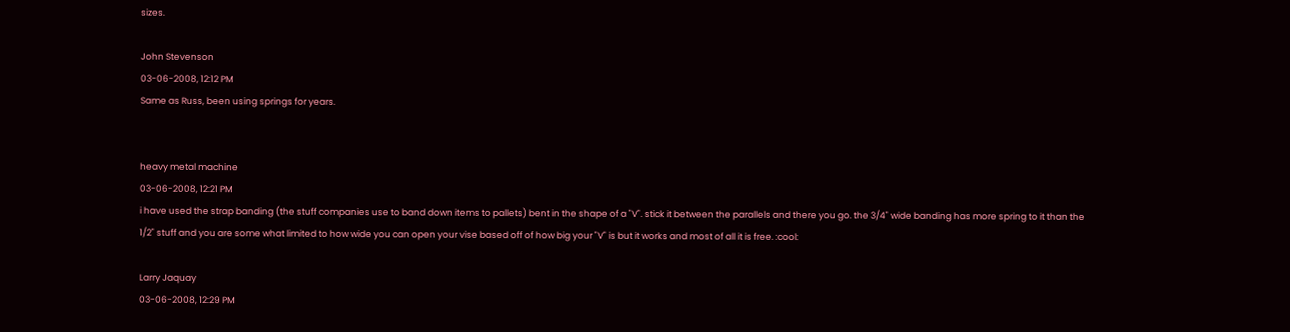sizes.

John Stevenson
03-06-2008, 12:12 PM
Same as Russ, been using springs for years.


heavy metal machine
03-06-2008, 12:21 PM
i have used the strap banding (the stuff companies use to band down items to pallets) bent in the shape of a "V". stick it between the parallels and there you go. the 3/4" wide banding has more spring to it than the 1/2" stuff and you are some what limited to how wide you can open your vise based off of how big your "V" is but it works and most of all it is free. :cool:

Larry Jaquay
03-06-2008, 12:29 PM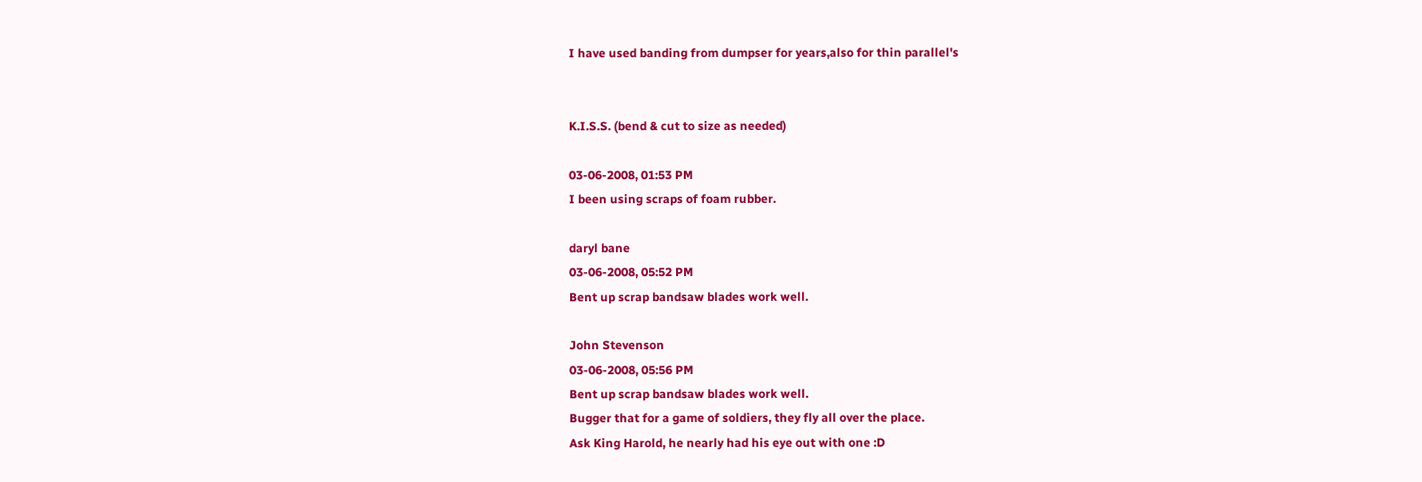I have used banding from dumpser for years,also for thin parallel's


K.I.S.S. (bend & cut to size as needed)

03-06-2008, 01:53 PM
I been using scraps of foam rubber.

daryl bane
03-06-2008, 05:52 PM
Bent up scrap bandsaw blades work well.

John Stevenson
03-06-2008, 05:56 PM
Bent up scrap bandsaw blades work well.
Bugger that for a game of soldiers, they fly all over the place.
Ask King Harold, he nearly had his eye out with one :D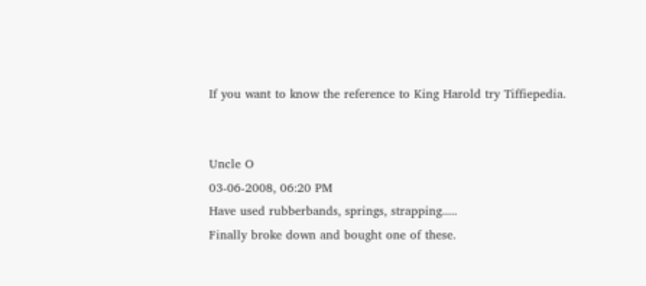If you want to know the reference to King Harold try Tiffiepedia.


Uncle O
03-06-2008, 06:20 PM
Have used rubberbands, springs, strapping.....
Finally broke down and bought one of these.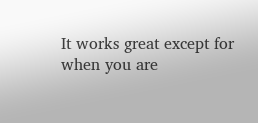It works great except for when you are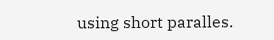using short paralles.